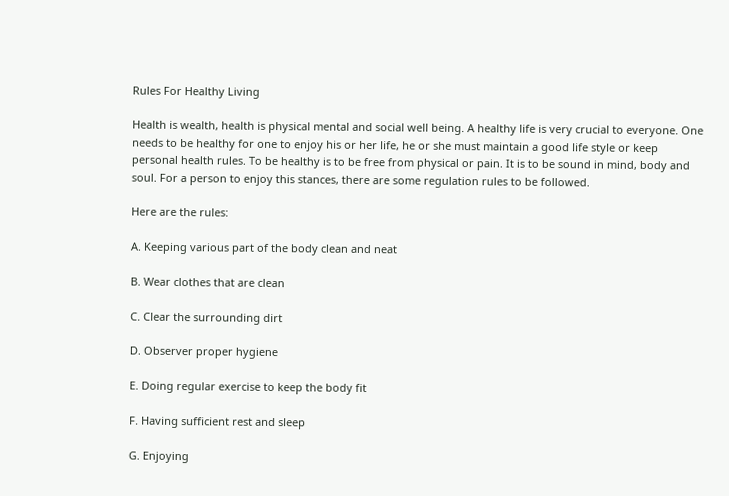Rules For Healthy Living

Health is wealth, health is physical mental and social well being. A healthy life is very crucial to everyone. One needs to be healthy for one to enjoy his or her life, he or she must maintain a good life style or keep personal health rules. To be healthy is to be free from physical or pain. It is to be sound in mind, body and soul. For a person to enjoy this stances, there are some regulation rules to be followed.

Here are the rules:

A. Keeping various part of the body clean and neat

B. Wear clothes that are clean

C. Clear the surrounding dirt

D. Observer proper hygiene

E. Doing regular exercise to keep the body fit

F. Having sufficient rest and sleep

G. Enjoying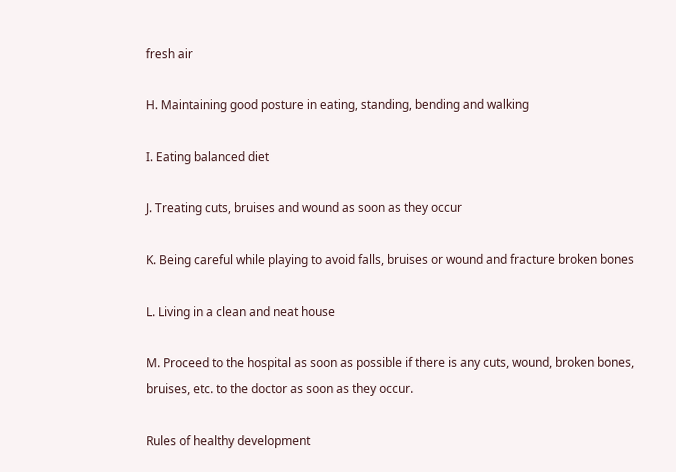fresh air

H. Maintaining good posture in eating, standing, bending and walking

I. Eating balanced diet

J. Treating cuts, bruises and wound as soon as they occur

K. Being careful while playing to avoid falls, bruises or wound and fracture broken bones

L. Living in a clean and neat house

M. Proceed to the hospital as soon as possible if there is any cuts, wound, broken bones, bruises, etc. to the doctor as soon as they occur.

Rules of healthy development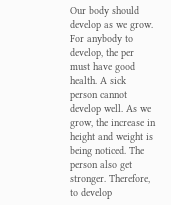Our body should develop as we grow. For anybody to develop, the per must have good health. A sick person cannot develop well. As we grow, the increase in height and weight is being noticed. The person also get stronger. Therefore, to develop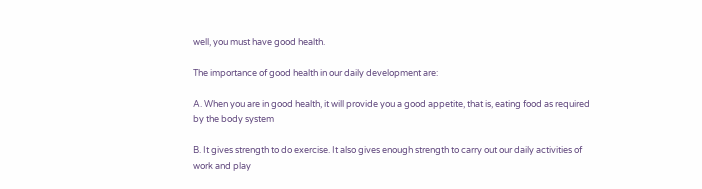well, you must have good health.

The importance of good health in our daily development are:

A. When you are in good health, it will provide you a good appetite, that is, eating food as required by the body system

B. It gives strength to do exercise. It also gives enough strength to carry out our daily activities of work and play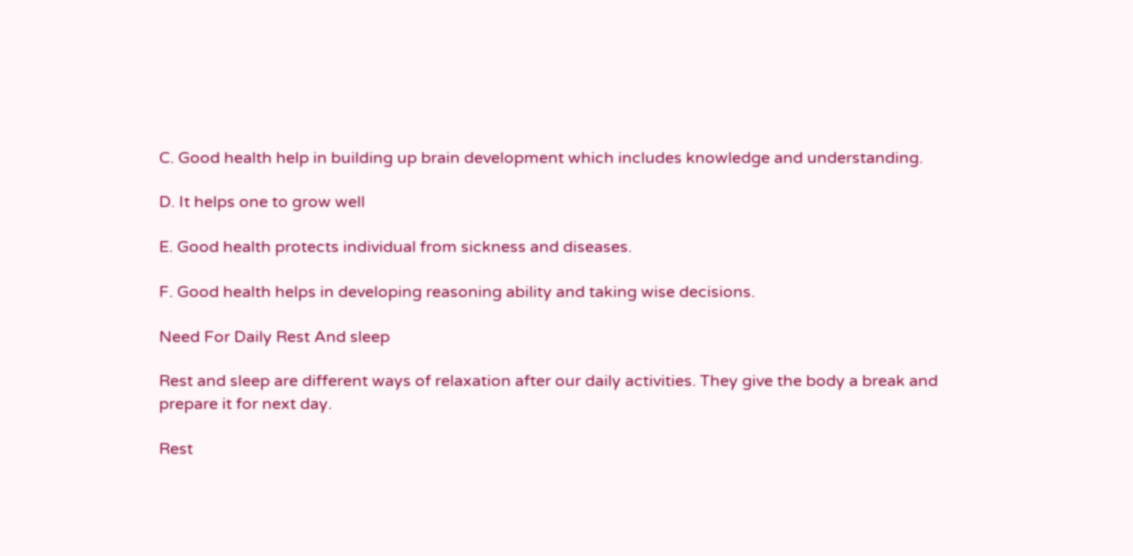C. Good health help in building up brain development which includes knowledge and understanding.

D. It helps one to grow well

E. Good health protects individual from sickness and diseases.

F. Good health helps in developing reasoning ability and taking wise decisions.

Need For Daily Rest And sleep

Rest and sleep are different ways of relaxation after our daily activities. They give the body a break and prepare it for next day.

Rest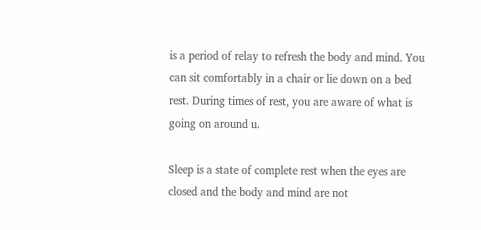is a period of relay to refresh the body and mind. You can sit comfortably in a chair or lie down on a bed rest. During times of rest, you are aware of what is going on around u.

Sleep is a state of complete rest when the eyes are closed and the body and mind are not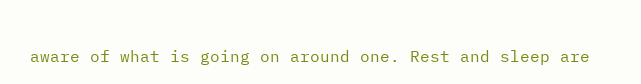aware of what is going on around one. Rest and sleep are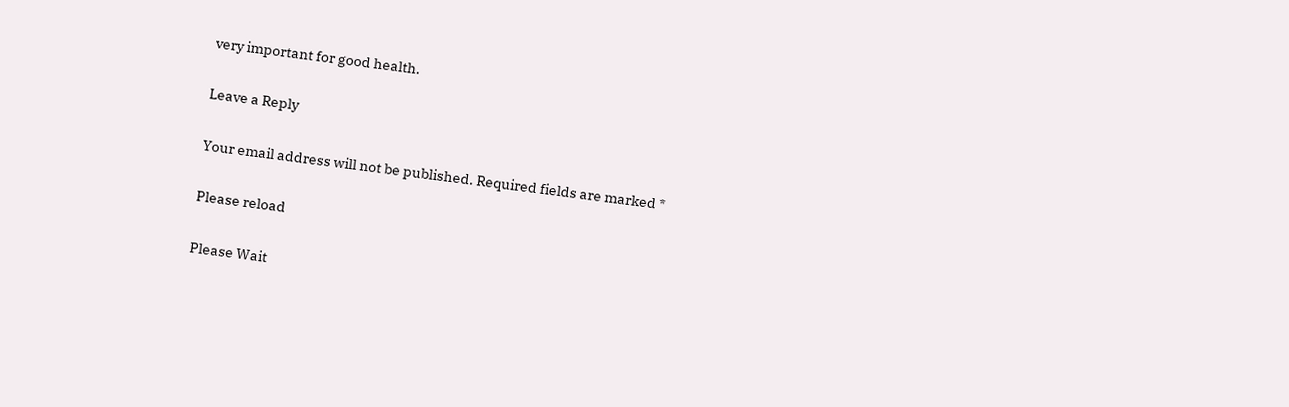very important for good health.

Leave a Reply

Your email address will not be published. Required fields are marked *

Please reload

Please Wait